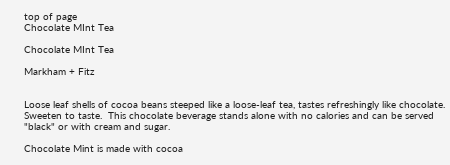top of page
Chocolate MInt Tea

Chocolate MInt Tea

Markham + Fitz


Loose leaf shells of cocoa beans steeped like a loose-leaf tea, tastes refreshingly like chocolate. Sweeten to taste.  This chocolate beverage stands alone with no calories and can be served "black" or with cream and sugar.

Chocolate Mint is made with cocoa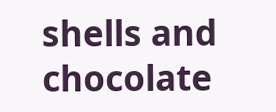shells and chocolate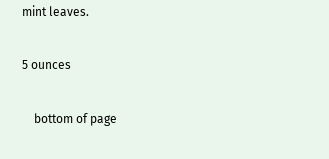mint leaves.

5 ounces

    bottom of page